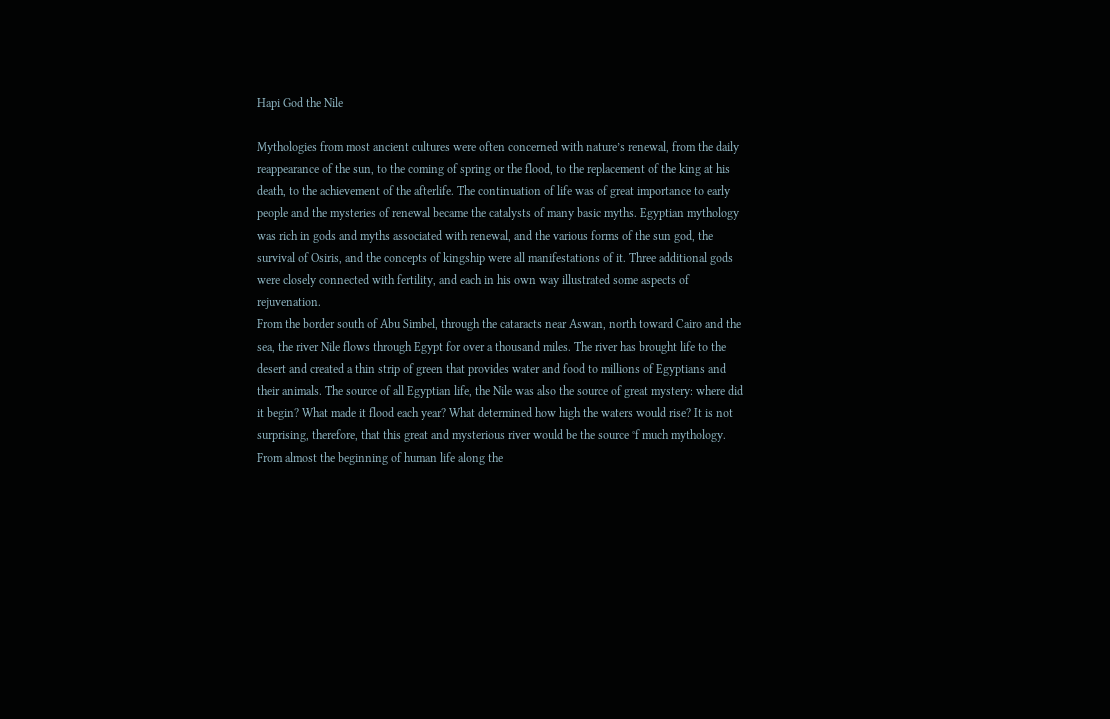Hapi God the Nile

Mythologies from most ancient cultures were often concerned with nature’s renewal, from the daily reappearance of the sun, to the coming of spring or the flood, to the replacement of the king at his death, to the achievement of the afterlife. The continuation of life was of great importance to early people and the mysteries of renewal became the catalysts of many basic myths. Egyptian mythology was rich in gods and myths associated with renewal, and the various forms of the sun god, the survival of Osiris, and the concepts of kingship were all manifestations of it. Three additional gods were closely connected with fertility, and each in his own way illustrated some aspects of rejuvenation.
From the border south of Abu Simbel, through the cataracts near Aswan, north toward Cairo and the sea, the river Nile flows through Egypt for over a thousand miles. The river has brought life to the desert and created a thin strip of green that provides water and food to millions of Egyptians and their animals. The source of all Egyptian life, the Nile was also the source of great mystery: where did it begin? What made it flood each year? What determined how high the waters would rise? It is not surprising, therefore, that this great and mysterious river would be the source °f much mythology. From almost the beginning of human life along the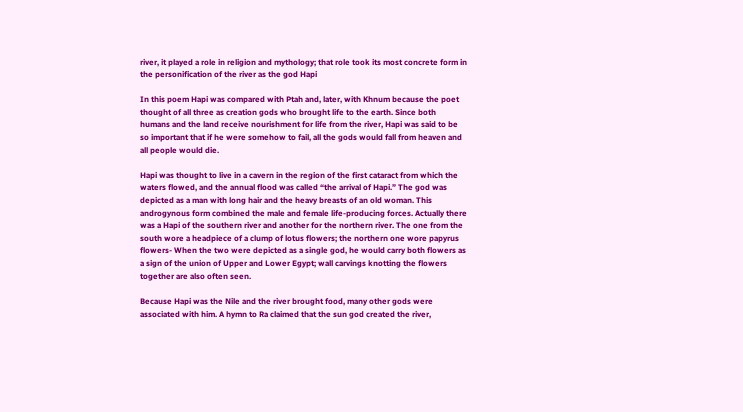river, it played a role in religion and mythology; that role took its most concrete form in the personification of the river as the god Hapi

In this poem Hapi was compared with Ptah and, later, with Khnum because the poet thought of all three as creation gods who brought life to the earth. Since both humans and the land receive nourishment for life from the river, Hapi was said to be so important that if he were somehow to fail, all the gods would fall from heaven and all people would die.

Hapi was thought to live in a cavern in the region of the first cataract from which the waters flowed, and the annual flood was called “the arrival of Hapi.” The god was depicted as a man with long hair and the heavy breasts of an old woman. This androgynous form combined the male and female life-producing forces. Actually there was a Hapi of the southern river and another for the northern river. The one from the south wore a headpiece of a clump of lotus flowers; the northern one wore papyrus flowers- When the two were depicted as a single god, he would carry both flowers as a sign of the union of Upper and Lower Egypt; wall carvings knotting the flowers together are also often seen.

Because Hapi was the Nile and the river brought food, many other gods were associated with him. A hymn to Ra claimed that the sun god created the river,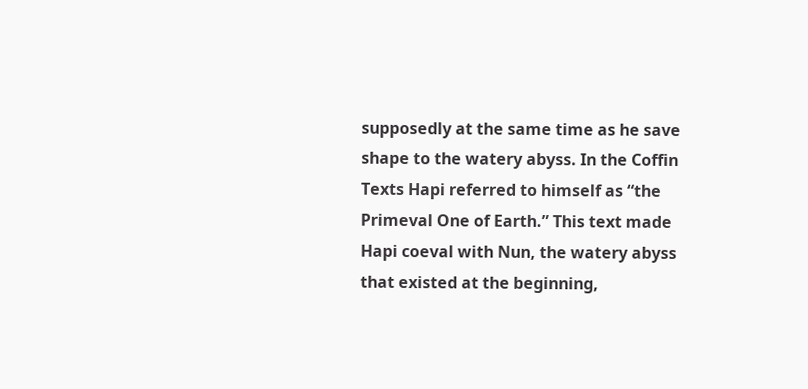supposedly at the same time as he save shape to the watery abyss. In the Coffin Texts Hapi referred to himself as “the Primeval One of Earth.” This text made Hapi coeval with Nun, the watery abyss that existed at the beginning,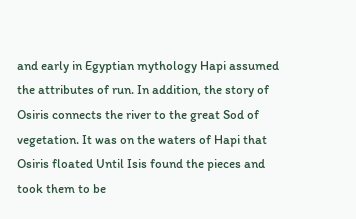and early in Egyptian mythology Hapi assumed the attributes of run. In addition, the story of Osiris connects the river to the great Sod of vegetation. It was on the waters of Hapi that Osiris floated Until Isis found the pieces and took them to be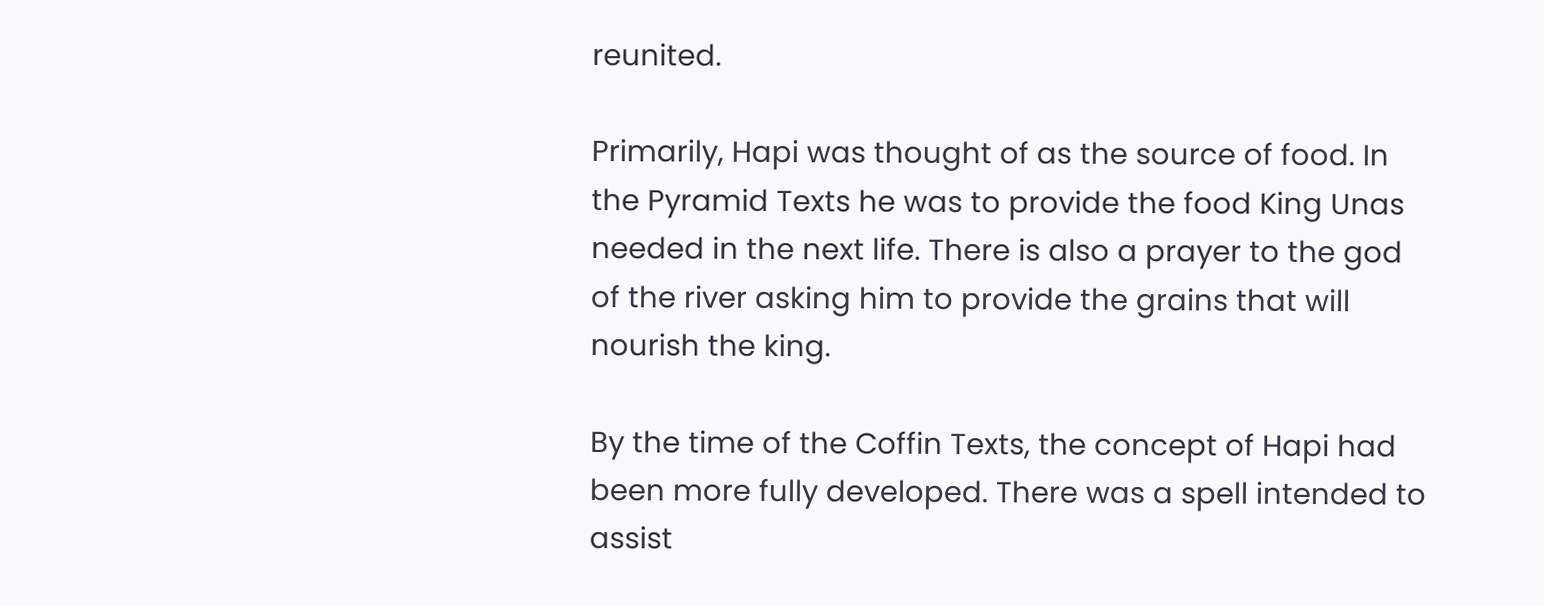reunited.

Primarily, Hapi was thought of as the source of food. In the Pyramid Texts he was to provide the food King Unas needed in the next life. There is also a prayer to the god of the river asking him to provide the grains that will nourish the king.

By the time of the Coffin Texts, the concept of Hapi had been more fully developed. There was a spell intended to assist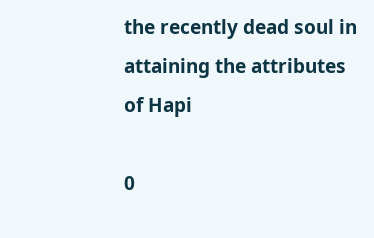the recently dead soul in attaining the attributes of Hapi

0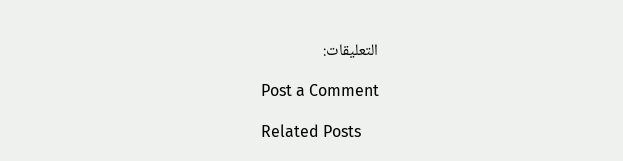التعليقات:

Post a Comment

Related Posts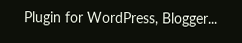Plugin for WordPress, Blogger...